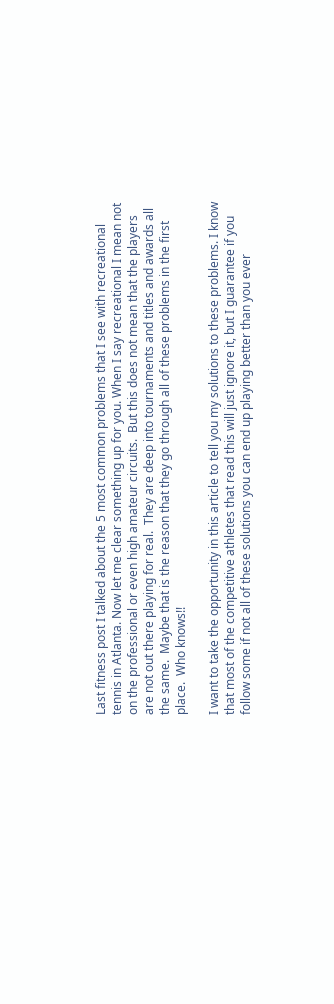Last fitness post I talked about the 5 most common problems that I see with recreational tennis in Atlanta. Now let me clear something up for you. When I say recreational I mean not on the professional or even high amateur circuits.  But this does not mean that the players are not out there playing for real.  They are deep into tournaments and titles and awards all the same.  Maybe that is the reason that they go through all of these problems in the first place.  Who knows!!

I want to take the opportunity in this article to tell you my solutions to these problems. I know that most of the competitive athletes that read this will just ignore it, but I guarantee if you follow some if not all of these solutions you can end up playing better than you ever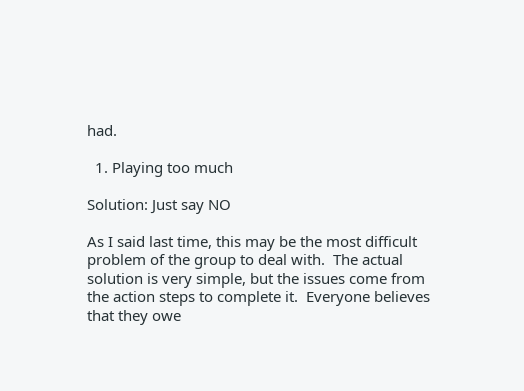had.

  1. Playing too much

Solution: Just say NO

As I said last time, this may be the most difficult problem of the group to deal with.  The actual solution is very simple, but the issues come from the action steps to complete it.  Everyone believes that they owe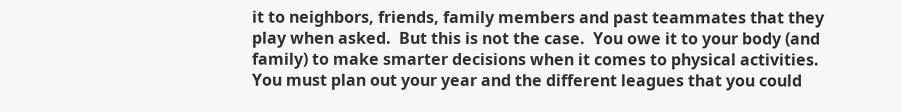it to neighbors, friends, family members and past teammates that they play when asked.  But this is not the case.  You owe it to your body (and family) to make smarter decisions when it comes to physical activities. You must plan out your year and the different leagues that you could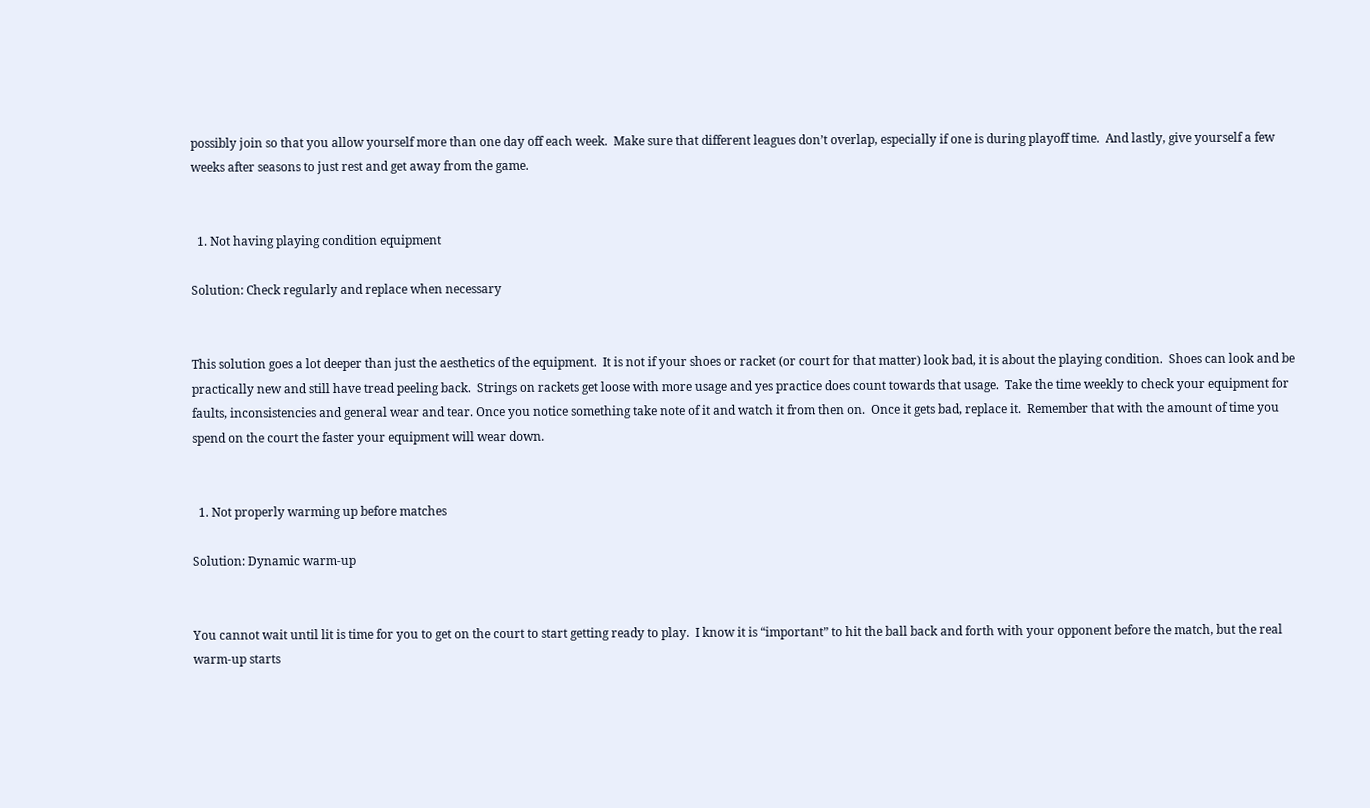possibly join so that you allow yourself more than one day off each week.  Make sure that different leagues don’t overlap, especially if one is during playoff time.  And lastly, give yourself a few weeks after seasons to just rest and get away from the game.


  1. Not having playing condition equipment

Solution: Check regularly and replace when necessary


This solution goes a lot deeper than just the aesthetics of the equipment.  It is not if your shoes or racket (or court for that matter) look bad, it is about the playing condition.  Shoes can look and be practically new and still have tread peeling back.  Strings on rackets get loose with more usage and yes practice does count towards that usage.  Take the time weekly to check your equipment for faults, inconsistencies and general wear and tear. Once you notice something take note of it and watch it from then on.  Once it gets bad, replace it.  Remember that with the amount of time you spend on the court the faster your equipment will wear down.


  1. Not properly warming up before matches

Solution: Dynamic warm-up


You cannot wait until lit is time for you to get on the court to start getting ready to play.  I know it is “important” to hit the ball back and forth with your opponent before the match, but the real warm-up starts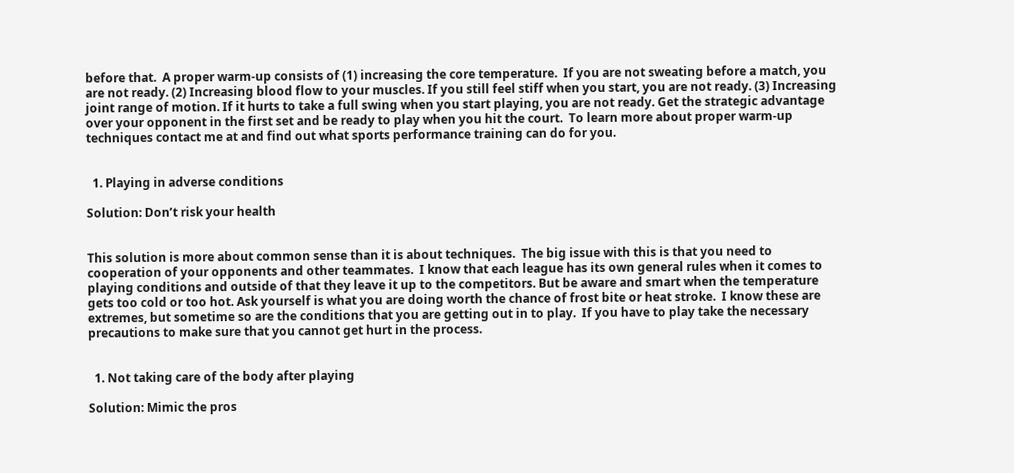before that.  A proper warm-up consists of (1) increasing the core temperature.  If you are not sweating before a match, you are not ready. (2) Increasing blood flow to your muscles. If you still feel stiff when you start, you are not ready. (3) Increasing joint range of motion. If it hurts to take a full swing when you start playing, you are not ready. Get the strategic advantage over your opponent in the first set and be ready to play when you hit the court.  To learn more about proper warm-up techniques contact me at and find out what sports performance training can do for you.


  1. Playing in adverse conditions

Solution: Don’t risk your health


This solution is more about common sense than it is about techniques.  The big issue with this is that you need to cooperation of your opponents and other teammates.  I know that each league has its own general rules when it comes to playing conditions and outside of that they leave it up to the competitors. But be aware and smart when the temperature gets too cold or too hot. Ask yourself is what you are doing worth the chance of frost bite or heat stroke.  I know these are extremes, but sometime so are the conditions that you are getting out in to play.  If you have to play take the necessary precautions to make sure that you cannot get hurt in the process.


  1. Not taking care of the body after playing

Solution: Mimic the pros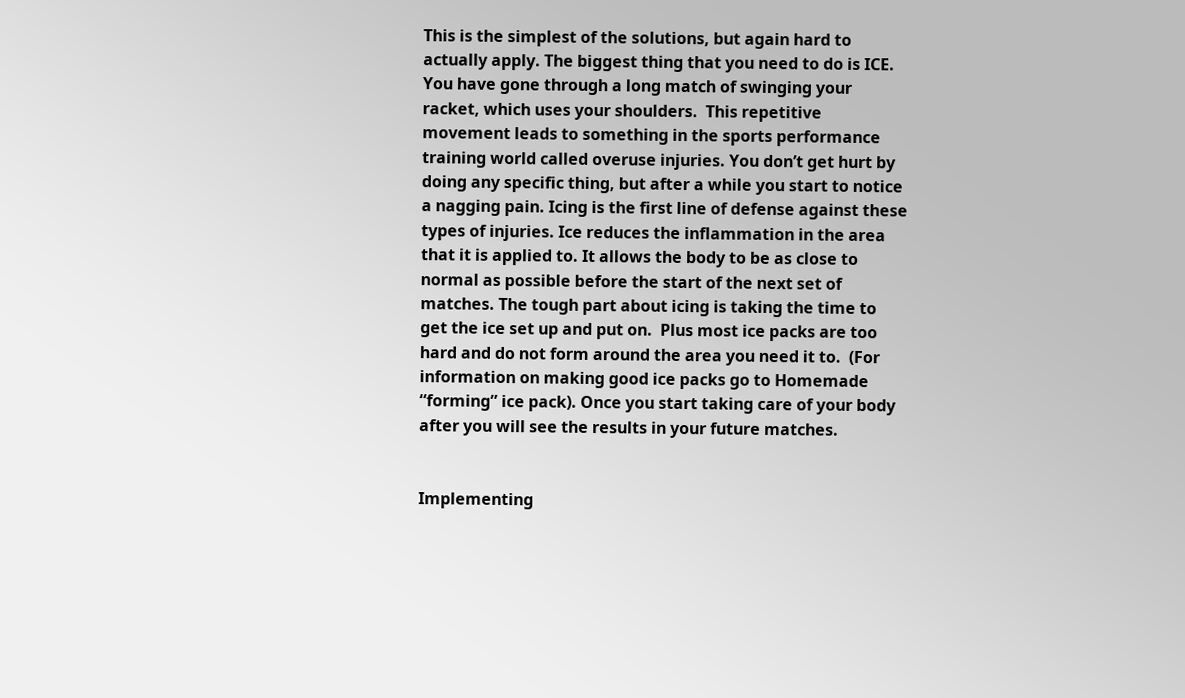This is the simplest of the solutions, but again hard to actually apply. The biggest thing that you need to do is ICE. You have gone through a long match of swinging your racket, which uses your shoulders.  This repetitive movement leads to something in the sports performance training world called overuse injuries. You don’t get hurt by doing any specific thing, but after a while you start to notice a nagging pain. Icing is the first line of defense against these types of injuries. Ice reduces the inflammation in the area that it is applied to. It allows the body to be as close to normal as possible before the start of the next set of matches. The tough part about icing is taking the time to get the ice set up and put on.  Plus most ice packs are too hard and do not form around the area you need it to.  (For information on making good ice packs go to Homemade “forming” ice pack). Once you start taking care of your body after you will see the results in your future matches.


Implementing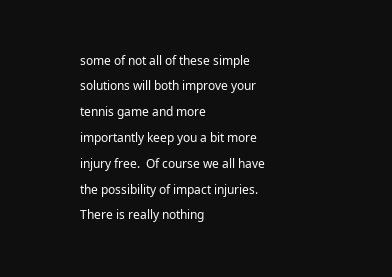some of not all of these simple solutions will both improve your tennis game and more importantly keep you a bit more injury free.  Of course we all have the possibility of impact injuries.  There is really nothing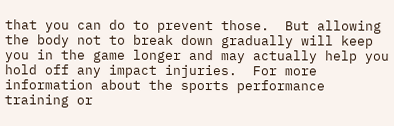that you can do to prevent those.  But allowing the body not to break down gradually will keep you in the game longer and may actually help you hold off any impact injuries.  For more information about the sports performance training or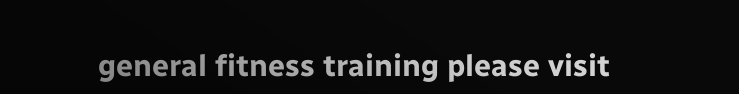general fitness training please visit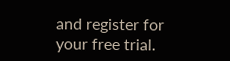and register for your free trial.